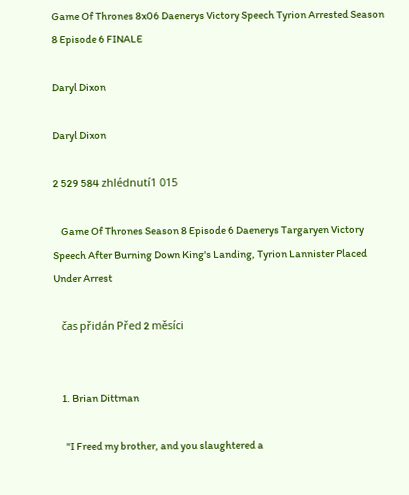Game Of Thrones 8x06 Daenerys Victory Speech Tyrion Arrested Season 8 Episode 6 FINALE

Daryl Dixon

Daryl Dixon

2 529 584 zhlédnutí1 015

    Game Of Thrones Season 8 Episode 6 Daenerys Targaryen Victory Speech After Burning Down King's Landing, Tyrion Lannister Placed Under Arrest

    čas přidán Před 2 měsíci


    1. Brian Dittman

      "I Freed my brother, and you slaughtered a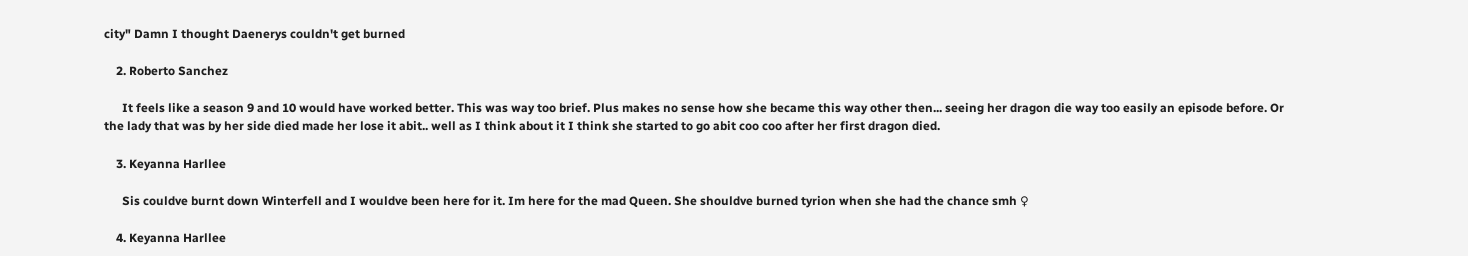city" Damn I thought Daenerys couldn't get burned

    2. Roberto Sanchez

      It feels like a season 9 and 10 would have worked better. This was way too brief. Plus makes no sense how she became this way other then... seeing her dragon die way too easily an episode before. Or the lady that was by her side died made her lose it abit.. well as I think about it I think she started to go abit coo coo after her first dragon died.

    3. Keyanna Harllee

      Sis couldve burnt down Winterfell and I wouldve been here for it. Im here for the mad Queen. She shouldve burned tyrion when she had the chance smh ♀

    4. Keyanna Harllee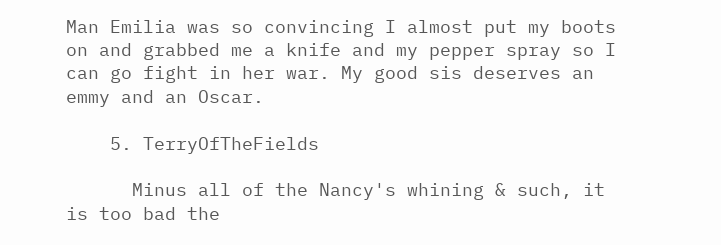Man Emilia was so convincing I almost put my boots on and grabbed me a knife and my pepper spray so I can go fight in her war. My good sis deserves an emmy and an Oscar.

    5. TerryOfTheFields

      Minus all of the Nancy's whining & such, it is too bad the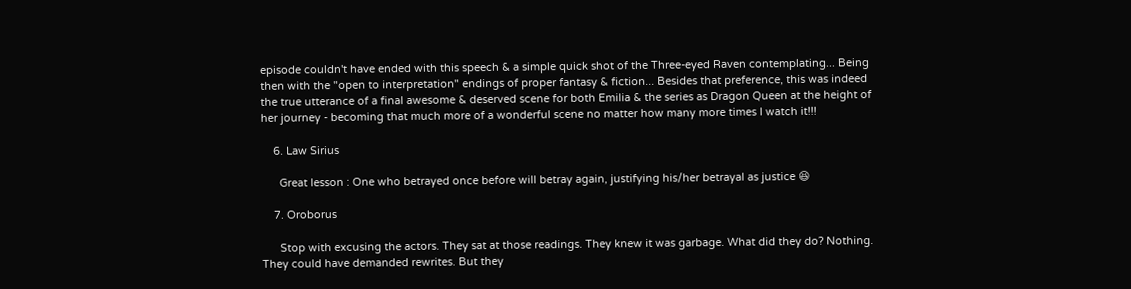episode couldn't have ended with this speech & a simple quick shot of the Three-eyed Raven contemplating... Being then with the "open to interpretation" endings of proper fantasy & fiction... Besides that preference, this was indeed the true utterance of a final awesome & deserved scene for both Emilia & the series as Dragon Queen at the height of her journey - becoming that much more of a wonderful scene no matter how many more times I watch it!!!

    6. Law Sirius

      Great lesson : One who betrayed once before will betray again, justifying his/her betrayal as justice 😆

    7. Oroborus

      Stop with excusing the actors. They sat at those readings. They knew it was garbage. What did they do? Nothing. They could have demanded rewrites. But they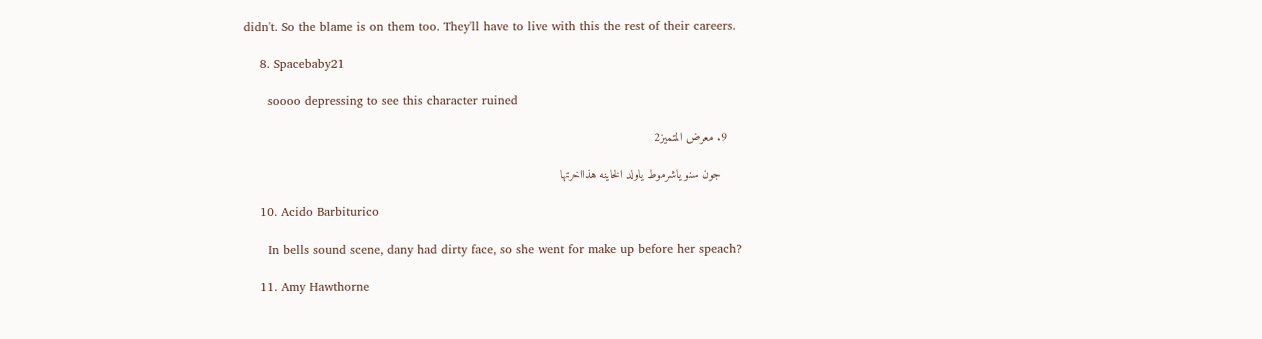didn't. So the blame is on them too. They'll have to live with this the rest of their careers.

    8. Spacebaby21

      soooo depressing to see this character ruined

    9. معرض المتميز2

      جون سنو ياشرموط ياولد الخاينه هذااخرتها

    10. Acido Barbiturico

      In bells sound scene, dany had dirty face, so she went for make up before her speach?

    11. Amy Hawthorne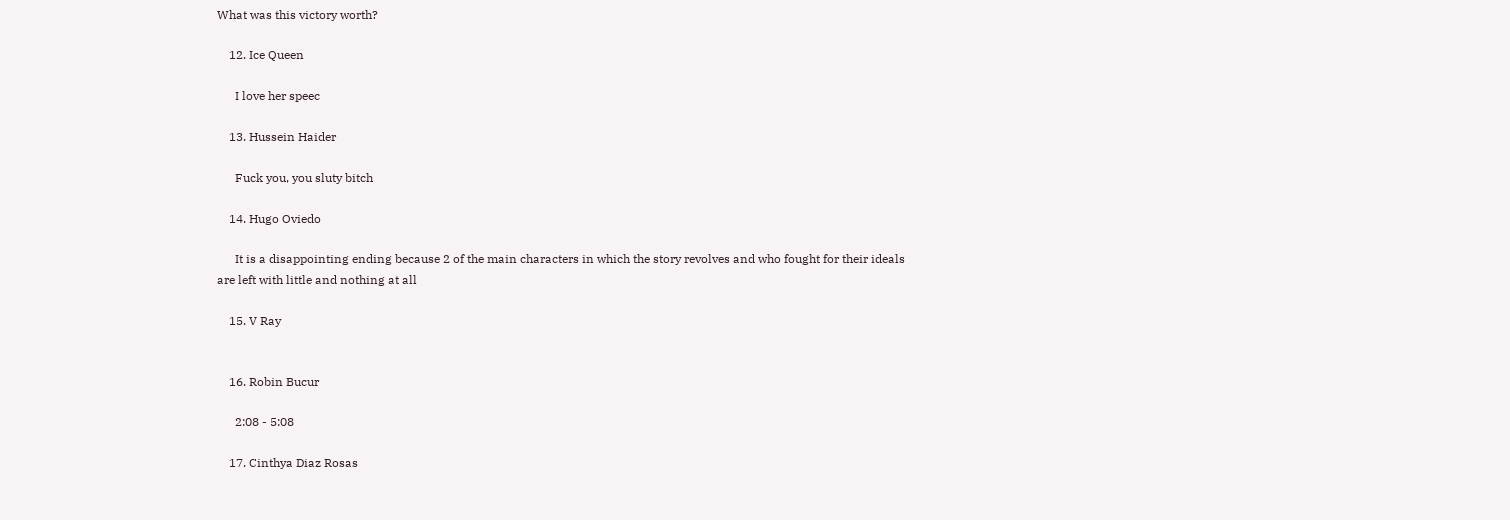What was this victory worth?

    12. Ice Queen

      I love her speec

    13. Hussein Haider

      Fuck you, you sluty bitch

    14. Hugo Oviedo

      It is a disappointing ending because 2 of the main characters in which the story revolves and who fought for their ideals are left with little and nothing at all

    15. V Ray


    16. Robin Bucur

      2:08 - 5:08

    17. Cinthya Diaz Rosas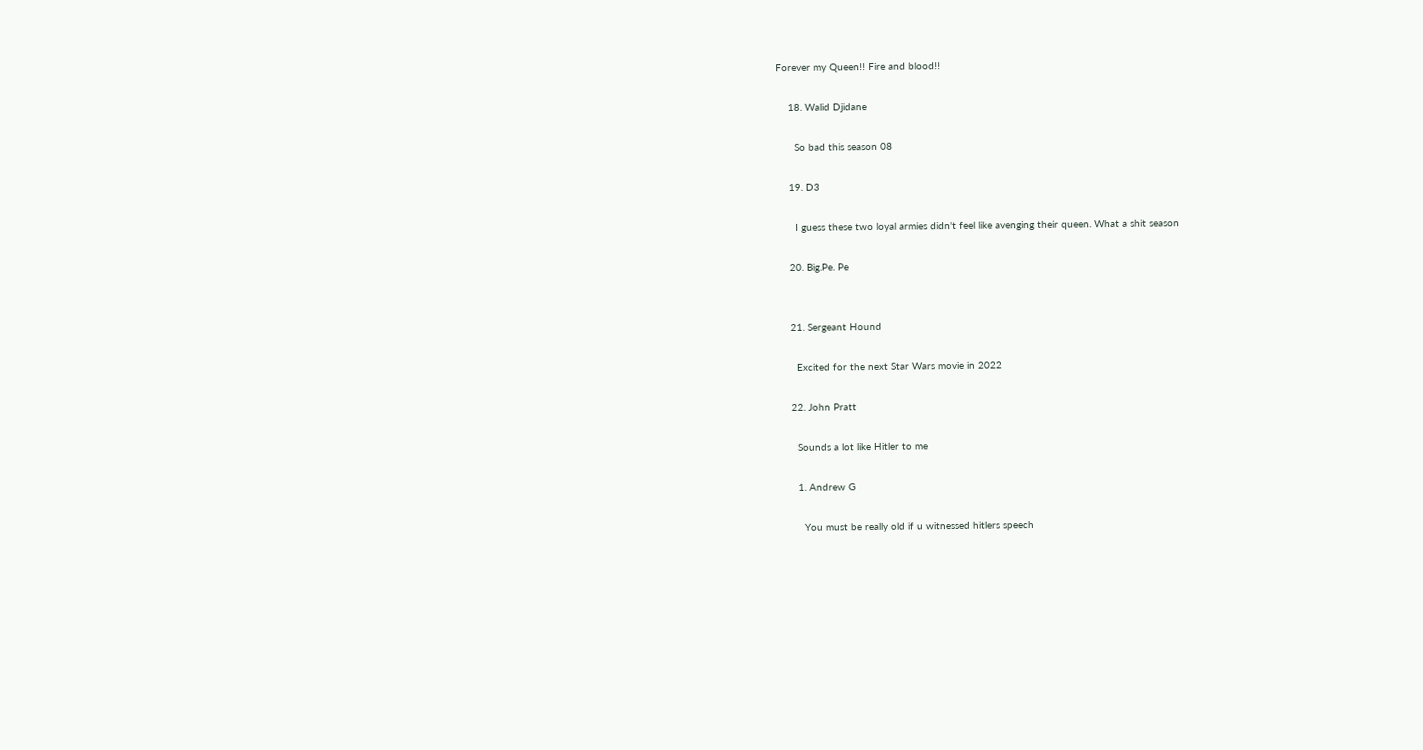Forever my Queen!! Fire and blood!!

    18. Walid Djidane

      So bad this season 08

    19. D3

      I guess these two loyal armies didn't feel like avenging their queen. What a shit season

    20. Big.Pe. Pe


    21. Sergeant Hound

      Excited for the next Star Wars movie in 2022

    22. John Pratt

      Sounds a lot like Hitler to me

      1. Andrew G

        You must be really old if u witnessed hitlers speech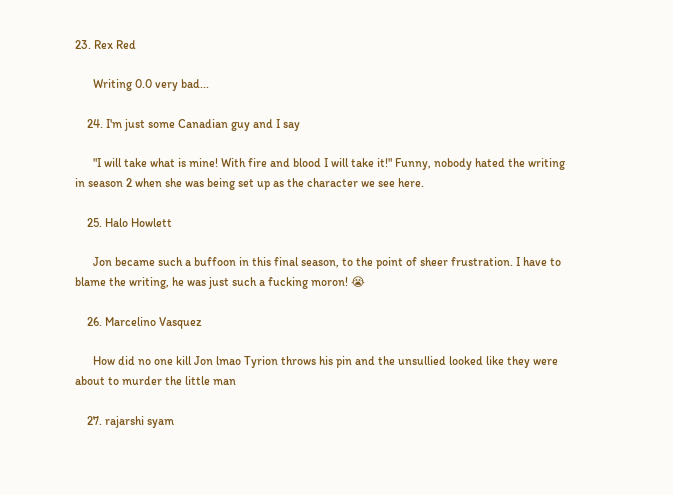23. Rex Red

      Writing 0.0 very bad...

    24. I'm just some Canadian guy and I say

      "I will take what is mine! With fire and blood I will take it!" Funny, nobody hated the writing in season 2 when she was being set up as the character we see here.

    25. Halo Howlett

      Jon became such a buffoon in this final season, to the point of sheer frustration. I have to blame the writing, he was just such a fucking moron! 😭

    26. Marcelino Vasquez

      How did no one kill Jon lmao Tyrion throws his pin and the unsullied looked like they were about to murder the little man

    27. rajarshi syam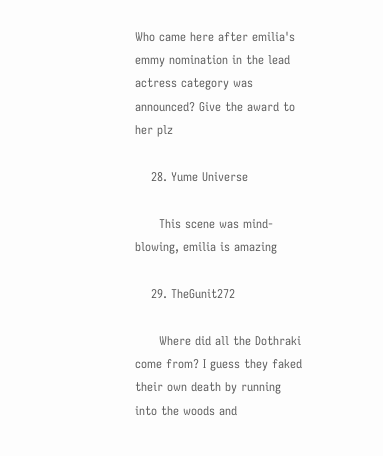Who came here after emilia's emmy nomination in the lead actress category was announced? Give the award to her plz

    28. Yume Universe

      This scene was mind-blowing, emilia is amazing

    29. TheGunit272

      Where did all the Dothraki come from? I guess they faked their own death by running into the woods and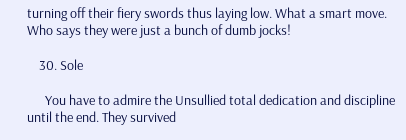turning off their fiery swords thus laying low. What a smart move. Who says they were just a bunch of dumb jocks!

    30. Sole

      You have to admire the Unsullied total dedication and discipline until the end. They survived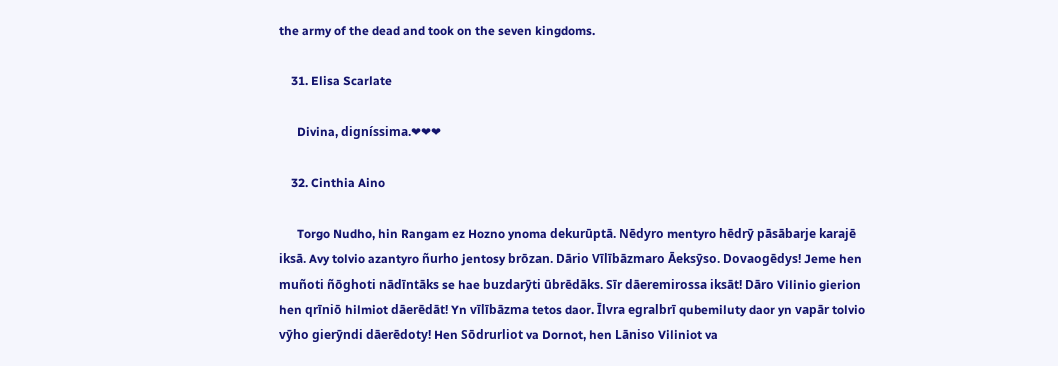the army of the dead and took on the seven kingdoms.

    31. Elisa Scarlate

      Divina, digníssima.❤❤❤

    32. Cinthia Aino

      Torgo Nudho, hin Rangam ez Hozno ynoma dekurūptā. Nēdyro mentyro hēdrȳ pāsābarje karajē iksā. Avy tolvio azantyro ñurho jentosy brōzan. Dārio Vīlībāzmaro Āeksȳso. Dovaogēdys! Jeme hen muñoti ñōghoti nādīntāks se hae buzdarȳti ūbrēdāks. Sīr dāeremirossa iksāt! Dāro Vilinio gierion hen qrīniō hilmiot dāerēdāt! Yn vīlībāzma tetos daor. Īlvra egralbrī qubemiluty daor yn vapār tolvio vȳho gierȳndi dāerēdoty! Hen Sōdrurliot va Dornot, hen Lāniso Viliniot va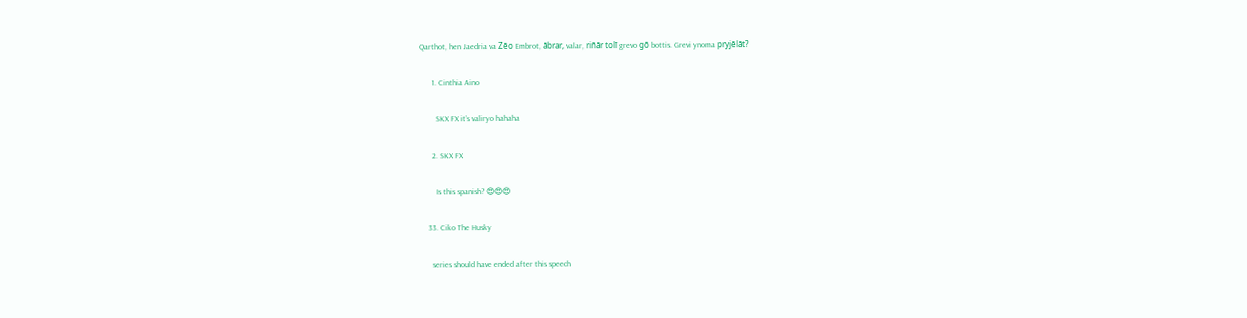Qarthot, hen Jaedria va Zēo Embrot, ābrar, valar, riñār tolī grevo gō bottis. Grevi ynoma pryjēlāt?

      1. Cinthia Aino

        SKX FX it’s valiryo hahaha

      2. SKX FX

        Is this spanish? 😍😍😍

    33. Ciko The Husky

      series should have ended after this speech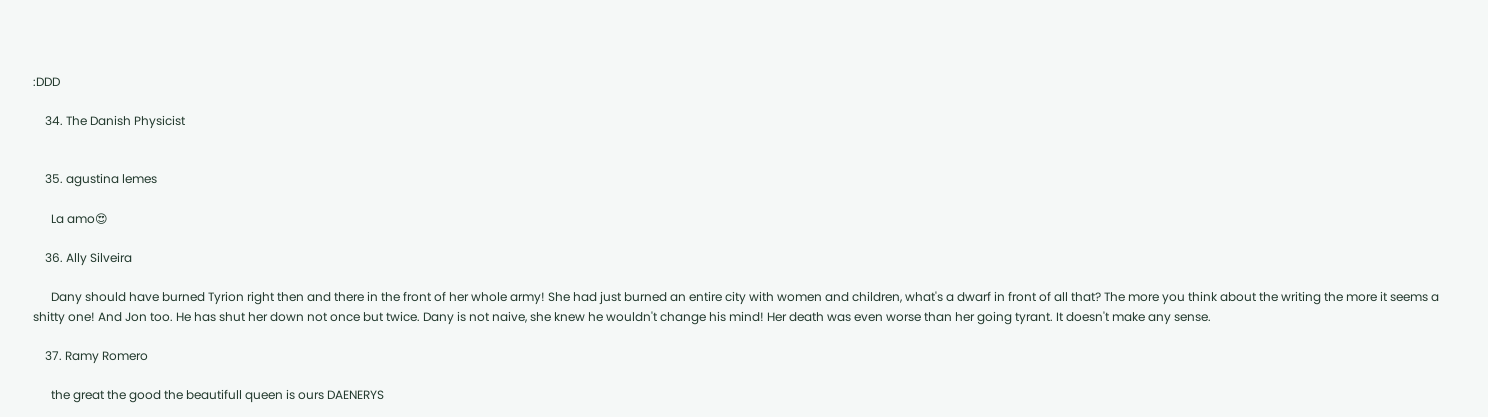:DDD

    34. The Danish Physicist


    35. agustina lemes

      La amo😍

    36. Ally Silveira

      Dany should have burned Tyrion right then and there in the front of her whole army! She had just burned an entire city with women and children, what's a dwarf in front of all that? The more you think about the writing the more it seems a shitty one! And Jon too. He has shut her down not once but twice. Dany is not naive, she knew he wouldn't change his mind! Her death was even worse than her going tyrant. It doesn't make any sense.

    37. Ramy Romero

      the great the good the beautifull queen is ours DAENERYS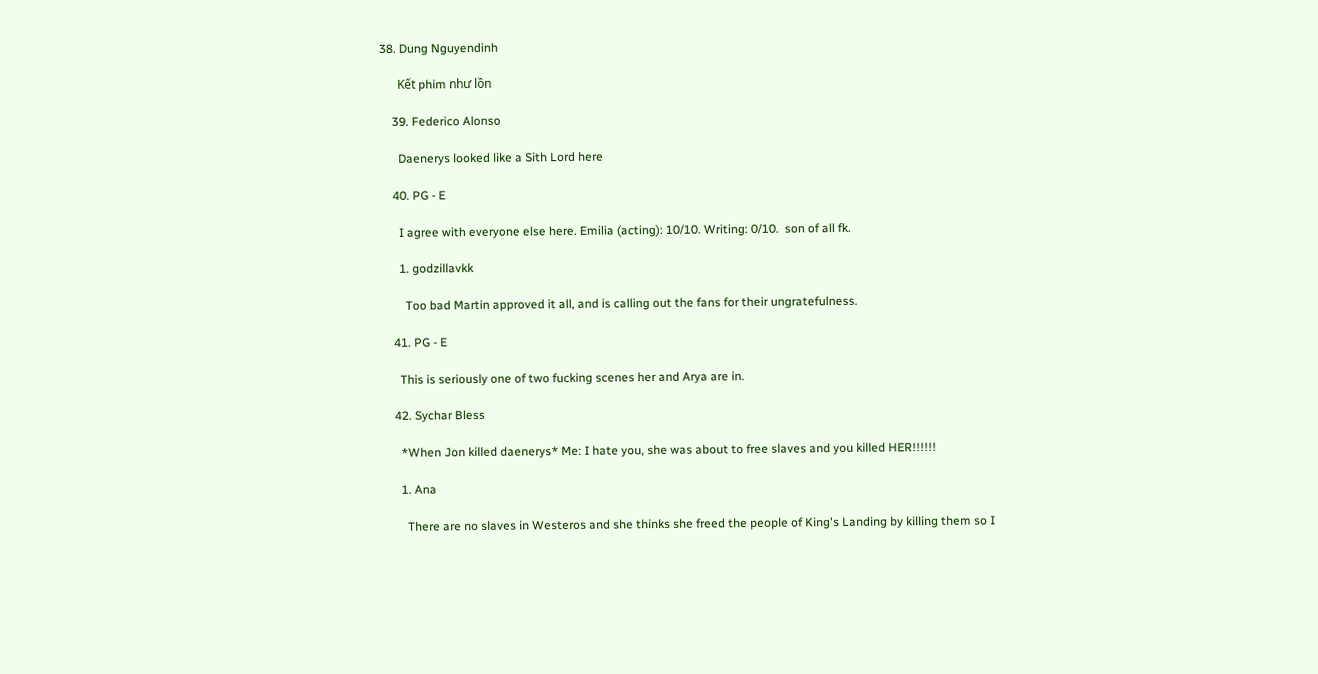38. Dung Nguyendinh

      Kết phim như lồn

    39. Federico Alonso

      Daenerys looked like a Sith Lord here

    40. PG - E

      I agree with everyone else here. Emilia (acting): 10/10. Writing: 0/10.  son of all fk.

      1. godzillavkk

        Too bad Martin approved it all, and is calling out the fans for their ungratefulness.

    41. PG - E

      This is seriously one of two fucking scenes her and Arya are in.

    42. Sychar Bless

      *When Jon killed daenerys* Me: I hate you, she was about to free slaves and you killed HER!!!!!!

      1. Ana

        There are no slaves in Westeros and she thinks she freed the people of King's Landing by killing them so I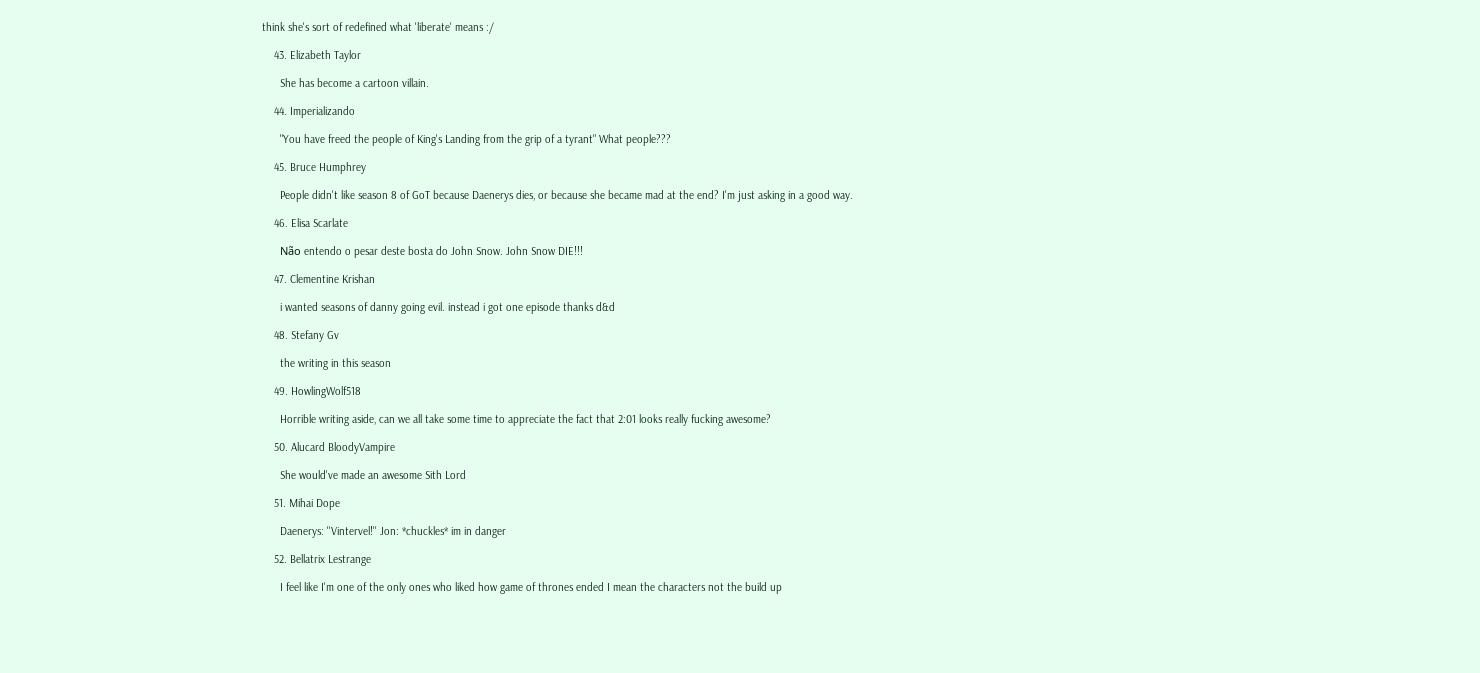think she's sort of redefined what 'liberate' means :/

    43. Elizabeth Taylor

      She has become a cartoon villain.

    44. Imperializando

      "You have freed the people of King's Landing from the grip of a tyrant" What people???

    45. Bruce Humphrey

      People didn't like season 8 of GoT because Daenerys dies, or because she became mad at the end? I'm just asking in a good way.

    46. Elisa Scarlate

      Não entendo o pesar deste bosta do John Snow. John Snow DIE!!!

    47. Clementine Krishan

      i wanted seasons of danny going evil. instead i got one episode thanks d&d

    48. Stefany Gv

      the writing in this season

    49. HowlingWolf518

      Horrible writing aside, can we all take some time to appreciate the fact that 2:01 looks really fucking awesome?

    50. Alucard BloodyVampire

      She would've made an awesome Sith Lord

    51. Mihai Dope

      Daenerys: ''Vintervel!'' Jon: *chuckles* im in danger

    52. Bellatrix Lestrange

      I feel like I'm one of the only ones who liked how game of thrones ended I mean the characters not the build up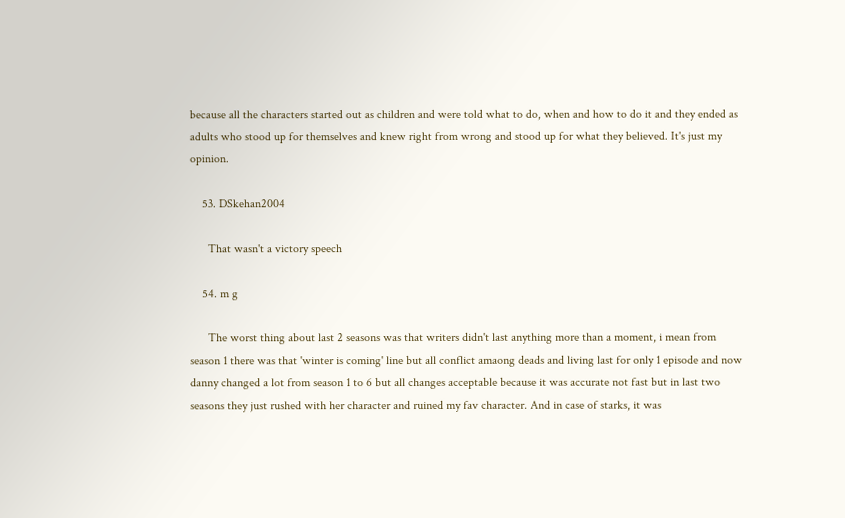because all the characters started out as children and were told what to do, when and how to do it and they ended as adults who stood up for themselves and knew right from wrong and stood up for what they believed. It's just my opinion.

    53. DSkehan2004

      That wasn't a victory speech

    54. m g

      The worst thing about last 2 seasons was that writers didn't last anything more than a moment, i mean from season 1 there was that 'winter is coming' line but all conflict amaong deads and living last for only 1 episode and now danny changed a lot from season 1 to 6 but all changes acceptable because it was accurate not fast but in last two seasons they just rushed with her character and ruined my fav character. And in case of starks, it was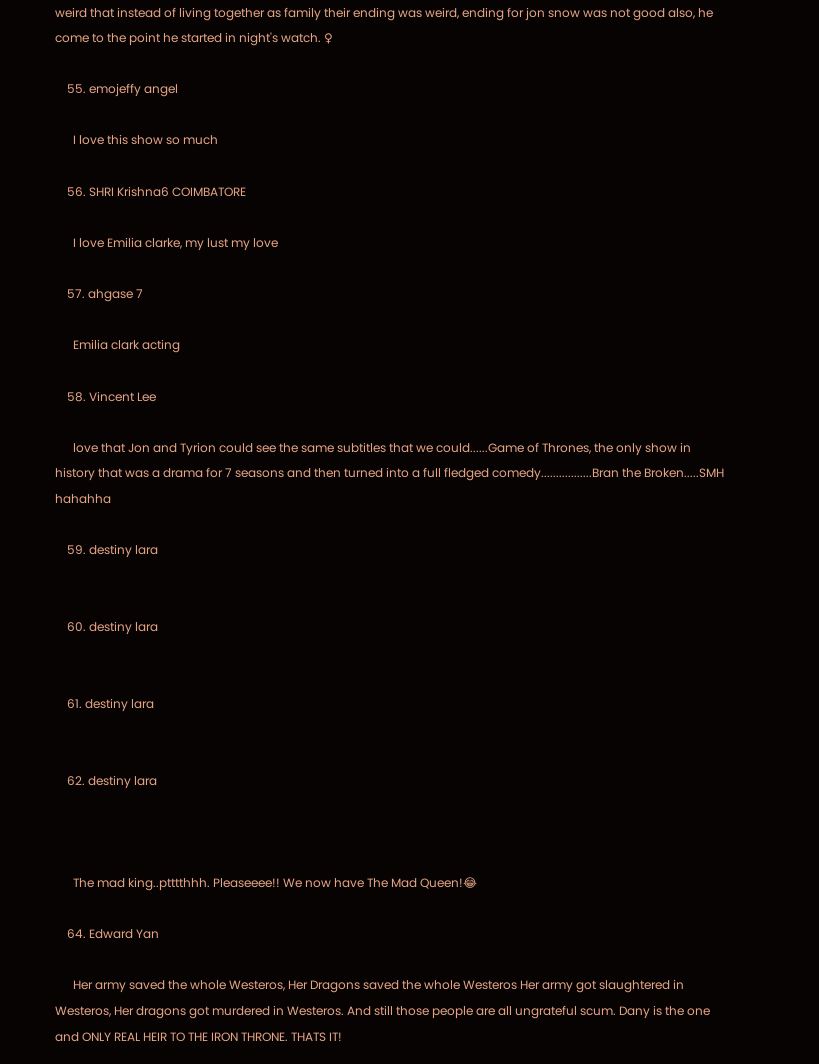weird that instead of living together as family their ending was weird, ending for jon snow was not good also, he come to the point he started in night's watch. ♀

    55. emojeffy angel

      I love this show so much

    56. SHRI Krishna6 COIMBATORE

      I love Emilia clarke, my lust my love

    57. ahgase 7

      Emilia clark acting

    58. Vincent Lee

      love that Jon and Tyrion could see the same subtitles that we could......Game of Thrones, the only show in history that was a drama for 7 seasons and then turned into a full fledged comedy.................Bran the Broken.....SMH hahahha

    59. destiny lara


    60. destiny lara


    61. destiny lara


    62. destiny lara



      The mad king..ptttthhh. Pleaseeee!! We now have The Mad Queen!😂

    64. Edward Yan

      Her army saved the whole Westeros, Her Dragons saved the whole Westeros Her army got slaughtered in Westeros, Her dragons got murdered in Westeros. And still those people are all ungrateful scum. Dany is the one and ONLY REAL HEIR TO THE IRON THRONE. THATS IT!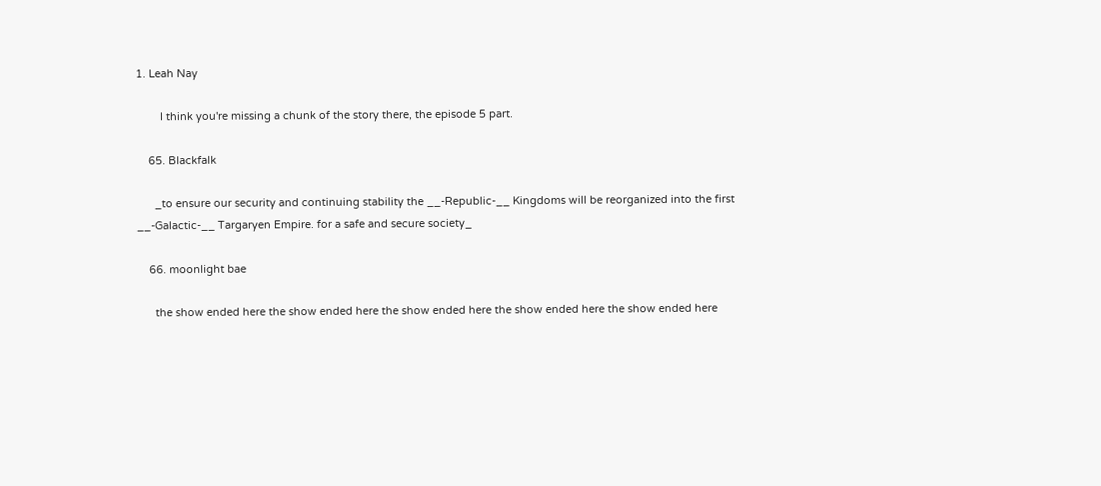1. Leah Nay

        I think you're missing a chunk of the story there, the episode 5 part.

    65. Blackfalk

      _to ensure our security and continuing stability the __-Republic-__ Kingdoms will be reorganized into the first __-Galactic-__ Targaryen Empire. for a safe and secure society_

    66. moonlight bae

      the show ended here the show ended here the show ended here the show ended here the show ended here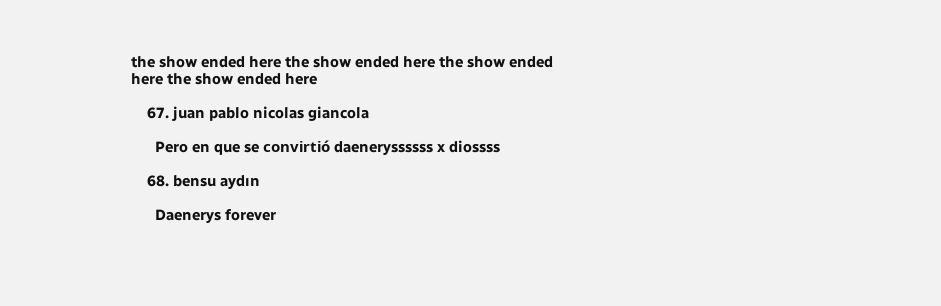the show ended here the show ended here the show ended here the show ended here

    67. juan pablo nicolas giancola

      Pero en que se convirtió daeneryssssss x diossss

    68. bensu aydın

      Daenerys forever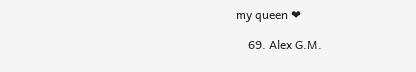my queen ❤

    69. Alex G.M.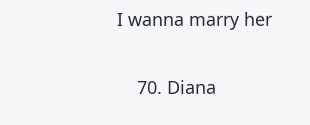I wanna marry her

    70. Diana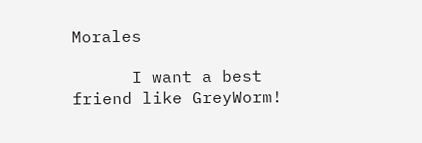Morales

      I want a best friend like GreyWorm!